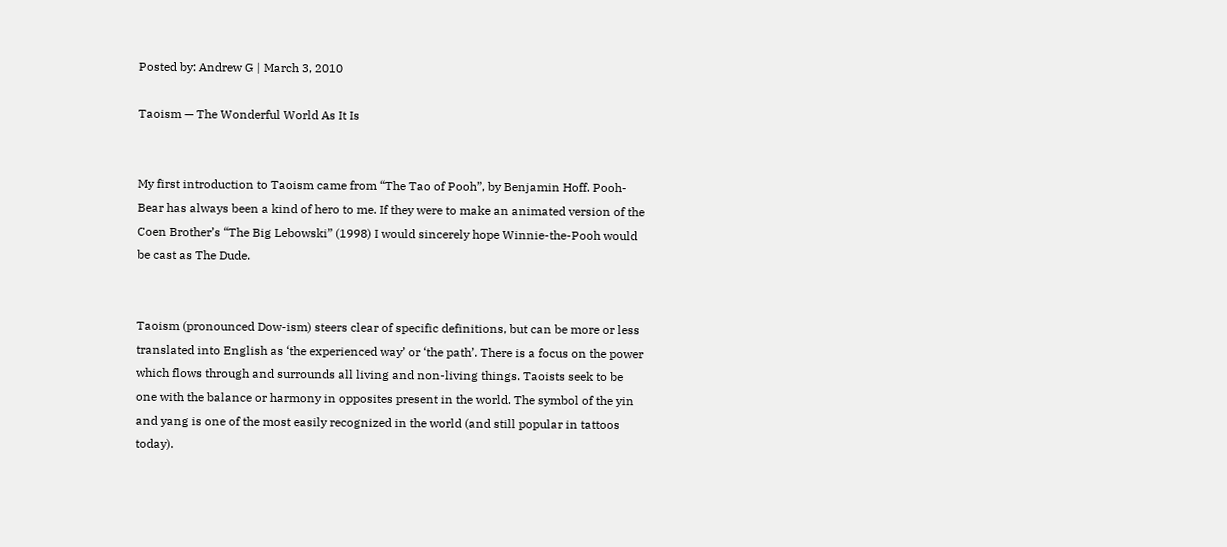Posted by: Andrew G | March 3, 2010

Taoism — The Wonderful World As It Is


My first introduction to Taoism came from “The Tao of Pooh”, by Benjamin Hoff. Pooh-Bear has always been a kind of hero to me. If they were to make an animated version of the Coen Brother’s “The Big Lebowski” (1998) I would sincerely hope Winnie-the-Pooh would be cast as The Dude.


Taoism (pronounced Dow-ism) steers clear of specific definitions, but can be more or less translated into English as ‘the experienced way’ or ‘the path’. There is a focus on the power which flows through and surrounds all living and non-living things. Taoists seek to be one with the balance or harmony in opposites present in the world. The symbol of the yin and yang is one of the most easily recognized in the world (and still popular in tattoos today).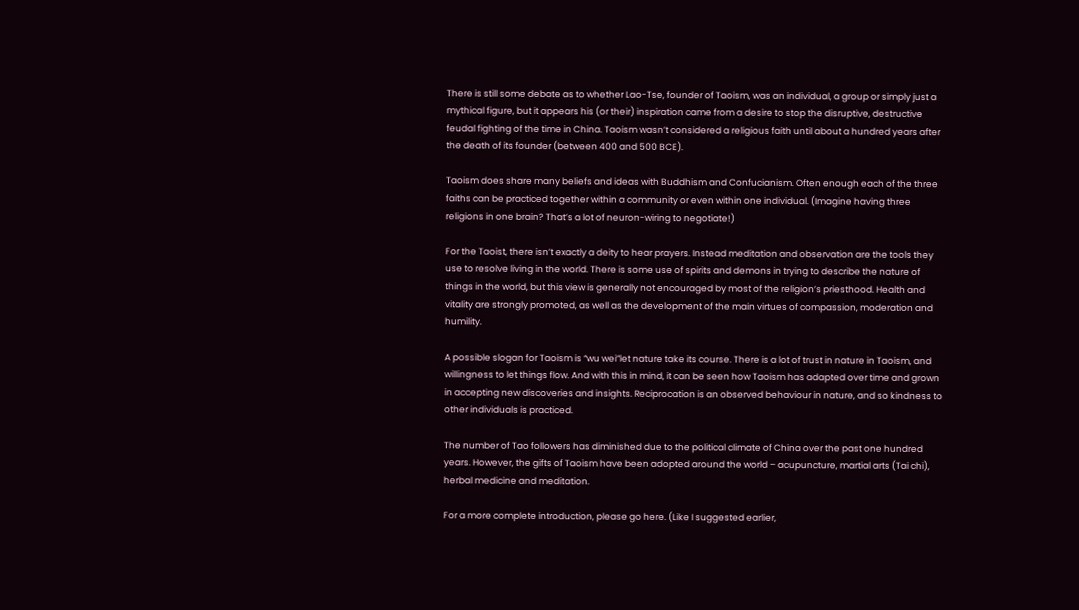There is still some debate as to whether Lao-Tse, founder of Taoism, was an individual, a group or simply just a mythical figure, but it appears his (or their) inspiration came from a desire to stop the disruptive, destructive feudal fighting of the time in China. Taoism wasn’t considered a religious faith until about a hundred years after the death of its founder (between 400 and 500 BCE).

Taoism does share many beliefs and ideas with Buddhism and Confucianism. Often enough each of the three faiths can be practiced together within a community or even within one individual. (Imagine having three religions in one brain? That’s a lot of neuron-wiring to negotiate!)

For the Taoist, there isn’t exactly a deity to hear prayers. Instead meditation and observation are the tools they use to resolve living in the world. There is some use of spirits and demons in trying to describe the nature of things in the world, but this view is generally not encouraged by most of the religion’s priesthood. Health and vitality are strongly promoted, as well as the development of the main virtues of compassion, moderation and humility.

A possible slogan for Taoism is “wu wei”let nature take its course. There is a lot of trust in nature in Taoism, and willingness to let things flow. And with this in mind, it can be seen how Taoism has adapted over time and grown in accepting new discoveries and insights. Reciprocation is an observed behaviour in nature, and so kindness to other individuals is practiced.

The number of Tao followers has diminished due to the political climate of China over the past one hundred years. However, the gifts of Taoism have been adopted around the world – acupuncture, martial arts (Tai chi), herbal medicine and meditation.

For a more complete introduction, please go here. (Like I suggested earlier,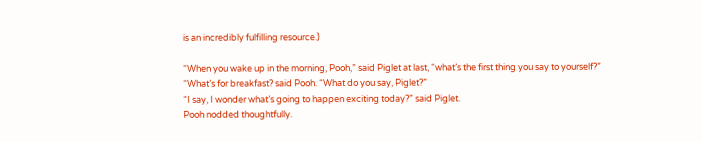is an incredibly fulfilling resource.)

“When you wake up in the morning, Pooh,” said Piglet at last, “what’s the first thing you say to yourself?”
“What’s for breakfast? said Pooh. “What do you say, Piglet?”
“I say, I wonder what’s going to happen exciting today?” said Piglet.
Pooh nodded thoughtfully.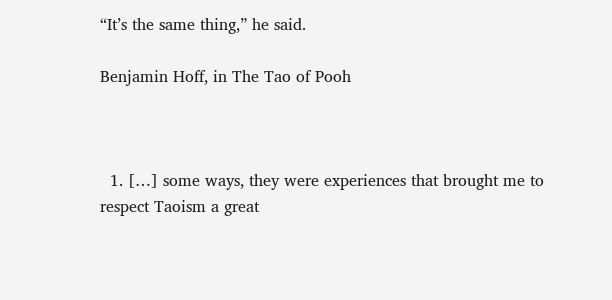“It’s the same thing,” he said.

Benjamin Hoff, in The Tao of Pooh



  1. […] some ways, they were experiences that brought me to respect Taoism a great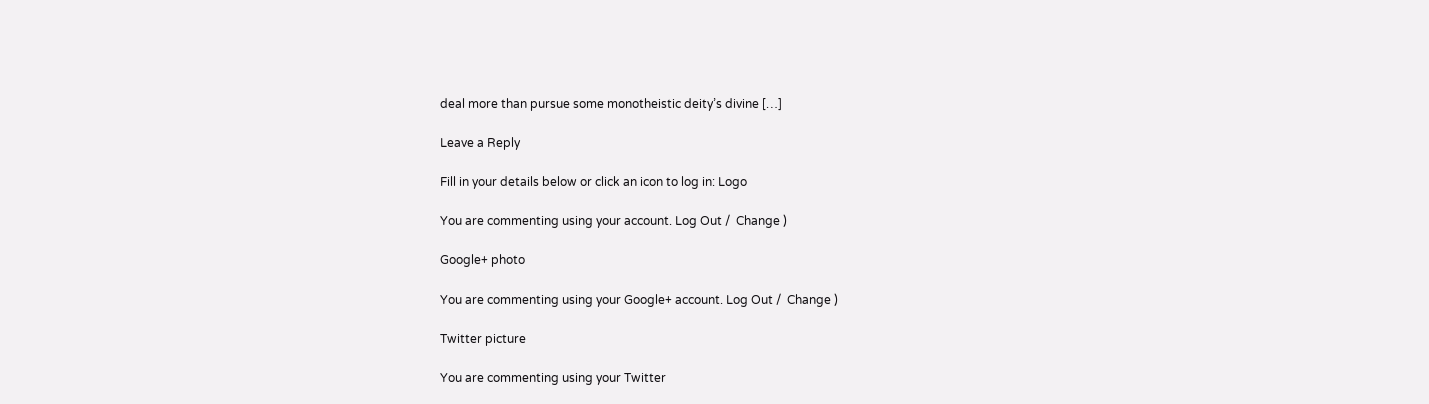deal more than pursue some monotheistic deity’s divine […]

Leave a Reply

Fill in your details below or click an icon to log in: Logo

You are commenting using your account. Log Out /  Change )

Google+ photo

You are commenting using your Google+ account. Log Out /  Change )

Twitter picture

You are commenting using your Twitter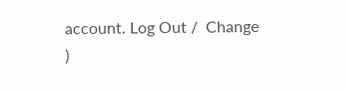account. Log Out /  Change )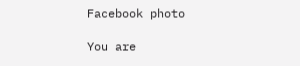Facebook photo

You are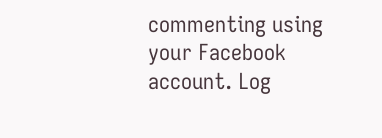commenting using your Facebook account. Log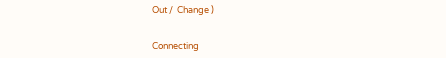Out /  Change )


Connecting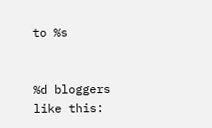to %s


%d bloggers like this: